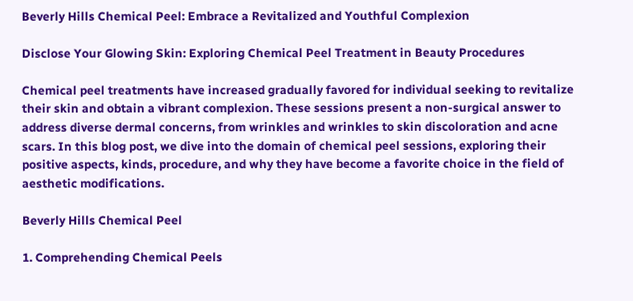Beverly Hills Chemical Peel: Embrace a Revitalized and Youthful Complexion

Disclose Your Glowing Skin: Exploring Chemical Peel Treatment in Beauty Procedures

Chemical peel treatments have increased gradually favored for individual seeking to revitalize their skin and obtain a vibrant complexion. These sessions present a non-surgical answer to address diverse dermal concerns, from wrinkles and wrinkles to skin discoloration and acne scars. In this blog post, we dive into the domain of chemical peel sessions, exploring their positive aspects, kinds, procedure, and why they have become a favorite choice in the field of aesthetic modifications.

Beverly Hills Chemical Peel

1. Comprehending Chemical Peels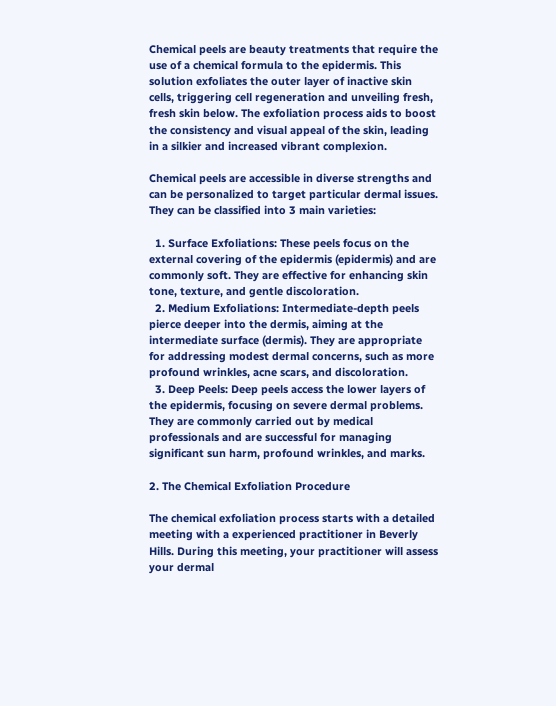Chemical peels are beauty treatments that require the use of a chemical formula to the epidermis. This solution exfoliates the outer layer of inactive skin cells, triggering cell regeneration and unveiling fresh, fresh skin below. The exfoliation process aids to boost the consistency and visual appeal of the skin, leading in a silkier and increased vibrant complexion.

Chemical peels are accessible in diverse strengths and can be personalized to target particular dermal issues. They can be classified into 3 main varieties:

  1. Surface Exfoliations: These peels focus on the external covering of the epidermis (epidermis) and are commonly soft. They are effective for enhancing skin tone, texture, and gentle discoloration.
  2. Medium Exfoliations: Intermediate-depth peels pierce deeper into the dermis, aiming at the intermediate surface (dermis). They are appropriate for addressing modest dermal concerns, such as more profound wrinkles, acne scars, and discoloration.
  3. Deep Peels: Deep peels access the lower layers of the epidermis, focusing on severe dermal problems. They are commonly carried out by medical professionals and are successful for managing significant sun harm, profound wrinkles, and marks.

2. The Chemical Exfoliation Procedure

The chemical exfoliation process starts with a detailed meeting with a experienced practitioner in Beverly Hills. During this meeting, your practitioner will assess your dermal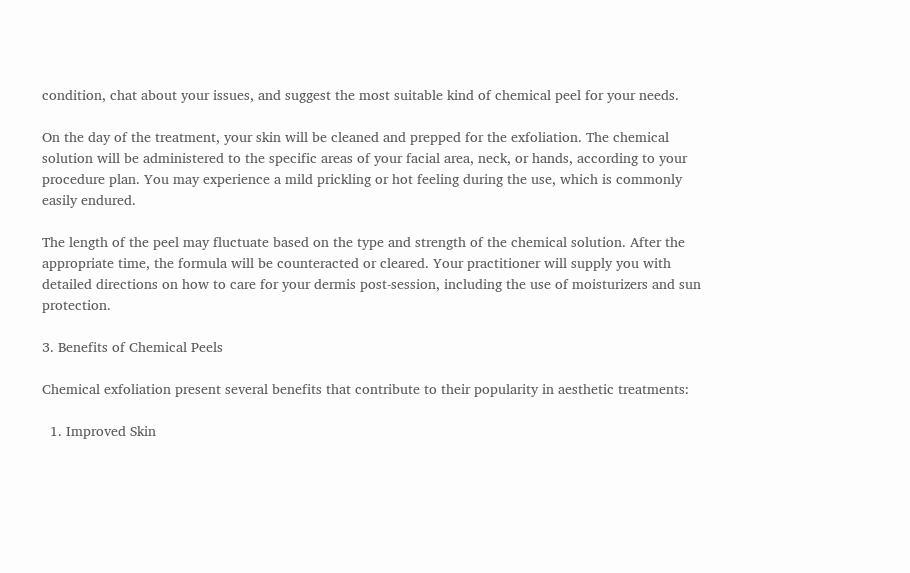condition, chat about your issues, and suggest the most suitable kind of chemical peel for your needs.

On the day of the treatment, your skin will be cleaned and prepped for the exfoliation. The chemical solution will be administered to the specific areas of your facial area, neck, or hands, according to your procedure plan. You may experience a mild prickling or hot feeling during the use, which is commonly easily endured.

The length of the peel may fluctuate based on the type and strength of the chemical solution. After the appropriate time, the formula will be counteracted or cleared. Your practitioner will supply you with detailed directions on how to care for your dermis post-session, including the use of moisturizers and sun protection.

3. Benefits of Chemical Peels

Chemical exfoliation present several benefits that contribute to their popularity in aesthetic treatments:

  1. Improved Skin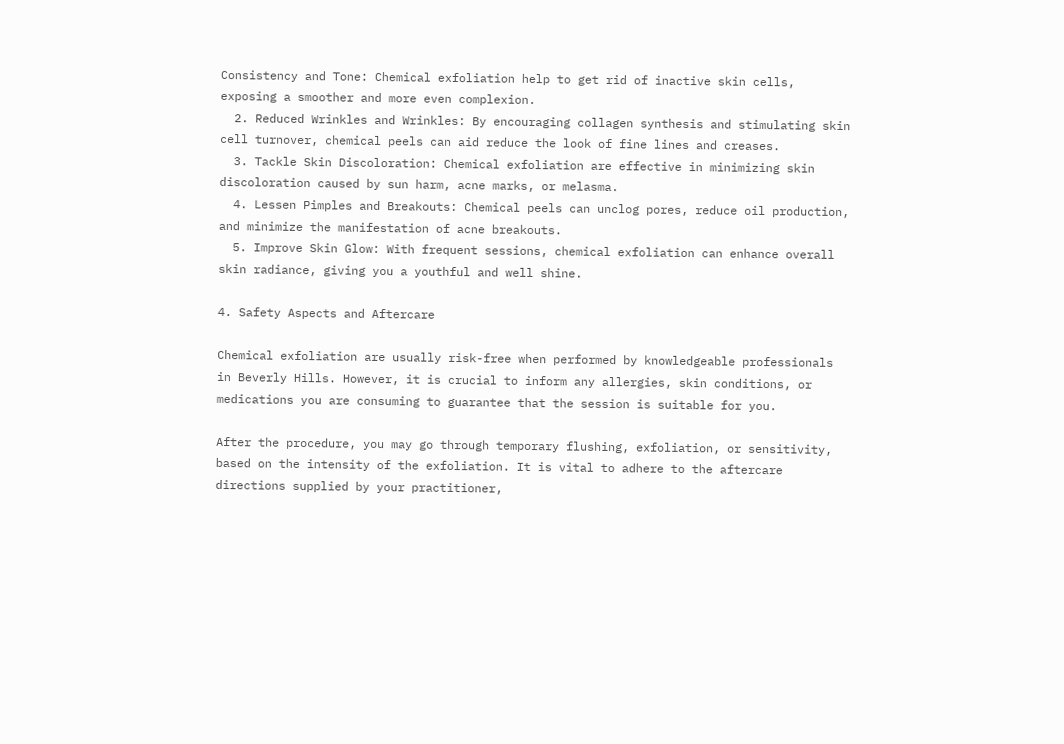Consistency and Tone: Chemical exfoliation help to get rid of inactive skin cells, exposing a smoother and more even complexion.
  2. Reduced Wrinkles and Wrinkles: By encouraging collagen synthesis and stimulating skin cell turnover, chemical peels can aid reduce the look of fine lines and creases.
  3. Tackle Skin Discoloration: Chemical exfoliation are effective in minimizing skin discoloration caused by sun harm, acne marks, or melasma.
  4. Lessen Pimples and Breakouts: Chemical peels can unclog pores, reduce oil production, and minimize the manifestation of acne breakouts.
  5. Improve Skin Glow: With frequent sessions, chemical exfoliation can enhance overall skin radiance, giving you a youthful and well shine.

4. Safety Aspects and Aftercare

Chemical exfoliation are usually risk-free when performed by knowledgeable professionals in Beverly Hills. However, it is crucial to inform any allergies, skin conditions, or medications you are consuming to guarantee that the session is suitable for you.

After the procedure, you may go through temporary flushing, exfoliation, or sensitivity, based on the intensity of the exfoliation. It is vital to adhere to the aftercare directions supplied by your practitioner,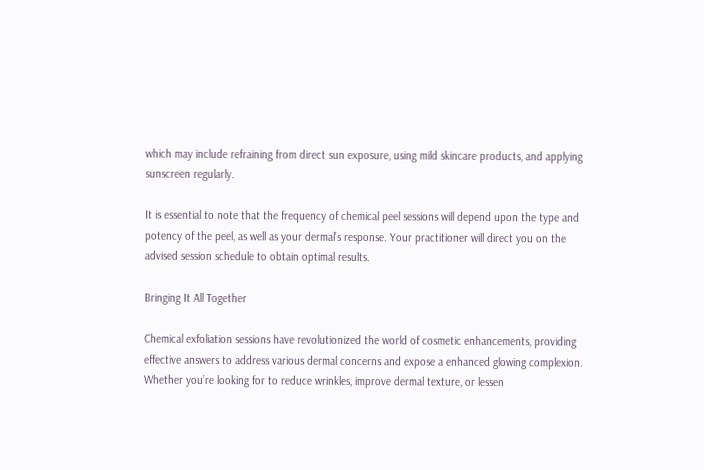which may include refraining from direct sun exposure, using mild skincare products, and applying sunscreen regularly.

It is essential to note that the frequency of chemical peel sessions will depend upon the type and potency of the peel, as well as your dermal’s response. Your practitioner will direct you on the advised session schedule to obtain optimal results.

Bringing It All Together

Chemical exfoliation sessions have revolutionized the world of cosmetic enhancements, providing effective answers to address various dermal concerns and expose a enhanced glowing complexion. Whether you’re looking for to reduce wrinkles, improve dermal texture, or lessen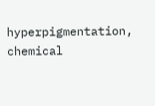hyperpigmentation, chemical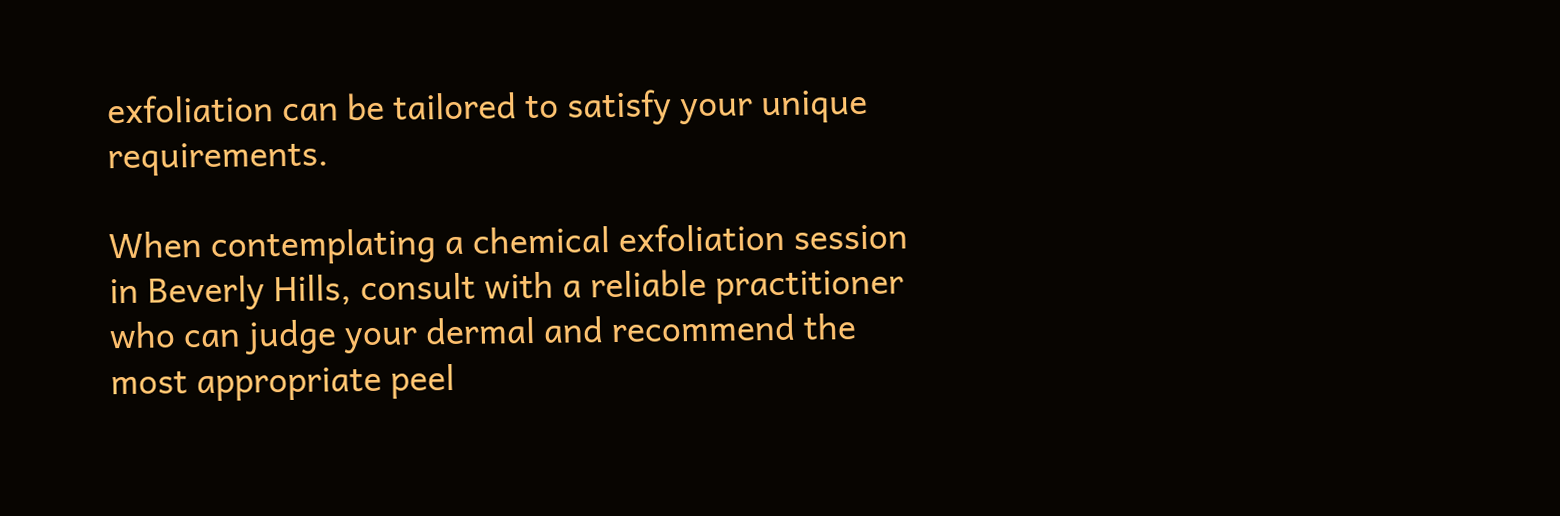exfoliation can be tailored to satisfy your unique requirements.

When contemplating a chemical exfoliation session in Beverly Hills, consult with a reliable practitioner who can judge your dermal and recommend the most appropriate peel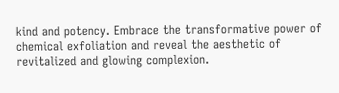kind and potency. Embrace the transformative power of chemical exfoliation and reveal the aesthetic of revitalized and glowing complexion.